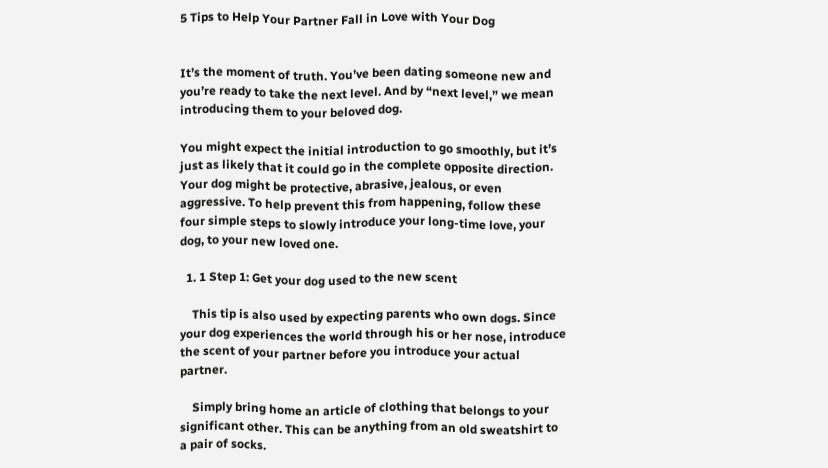5 Tips to Help Your Partner Fall in Love with Your Dog


It’s the moment of truth. You’ve been dating someone new and you’re ready to take the next level. And by “next level,” we mean introducing them to your beloved dog.

You might expect the initial introduction to go smoothly, but it’s just as likely that it could go in the complete opposite direction. Your dog might be protective, abrasive, jealous, or even aggressive. To help prevent this from happening, follow these four simple steps to slowly introduce your long-time love, your dog, to your new loved one.

  1. 1 Step 1: Get your dog used to the new scent

    This tip is also used by expecting parents who own dogs. Since your dog experiences the world through his or her nose, introduce the scent of your partner before you introduce your actual partner.

    Simply bring home an article of clothing that belongs to your significant other. This can be anything from an old sweatshirt to a pair of socks.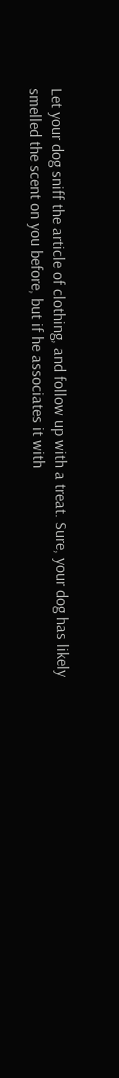Let your dog sniff the article of clothing, and follow up with a treat. Sure, your dog has likely smelled the scent on you before, but if he associates it with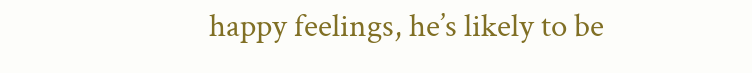happy feelings, he’s likely to be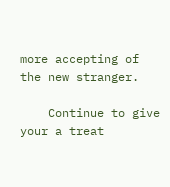more accepting of the new stranger.

    Continue to give your a treat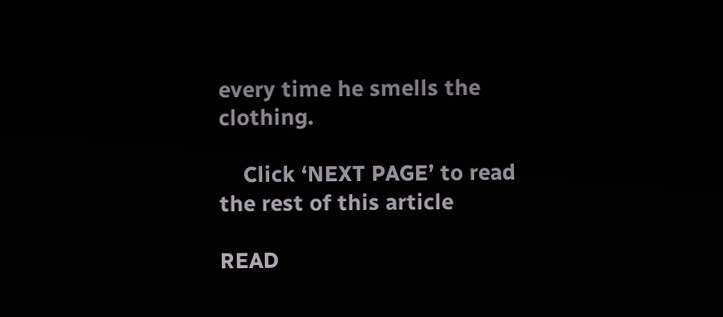every time he smells the clothing.

    Click ‘NEXT PAGE’ to read the rest of this article

READ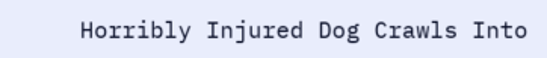Horribly Injured Dog Crawls Into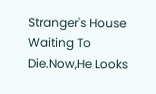Stranger's House Waiting To Die.Now,He Looks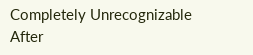Completely Unrecognizable After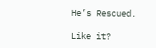He’s Rescued.

Like it?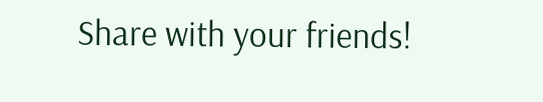Share with your friends!